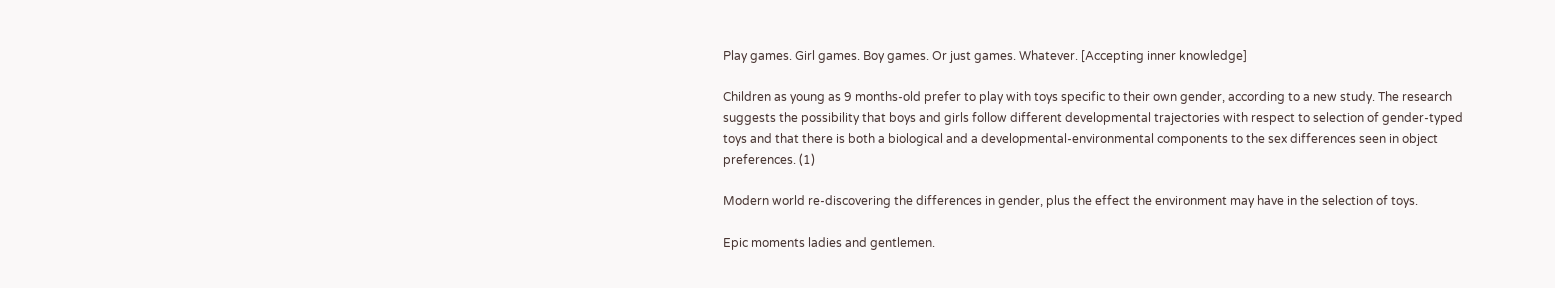Play games. Girl games. Boy games. Or just games. Whatever. [Accepting inner knowledge]

Children as young as 9 months-old prefer to play with toys specific to their own gender, according to a new study. The research suggests the possibility that boys and girls follow different developmental trajectories with respect to selection of gender-typed toys and that there is both a biological and a developmental-environmental components to the sex differences seen in object preferences. (1)

Modern world re-discovering the differences in gender, plus the effect the environment may have in the selection of toys.

Epic moments ladies and gentlemen.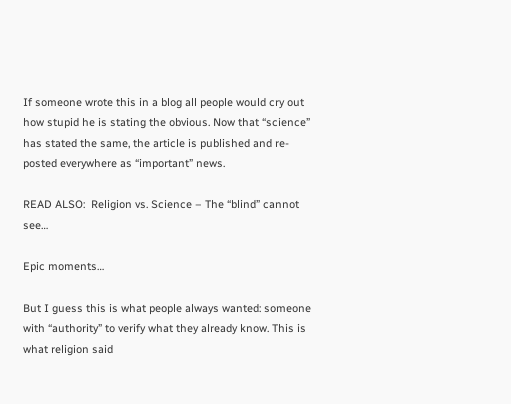If someone wrote this in a blog all people would cry out how stupid he is stating the obvious. Now that “science” has stated the same, the article is published and re-posted everywhere as “important” news.

READ ALSO:  Religion vs. Science – The “blind” cannot see…

Epic moments…

But I guess this is what people always wanted: someone with “authority” to verify what they already know. This is what religion said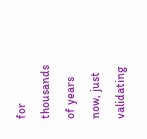for thousands of years now, just validating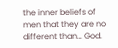the inner beliefs of men that they are no different than… God.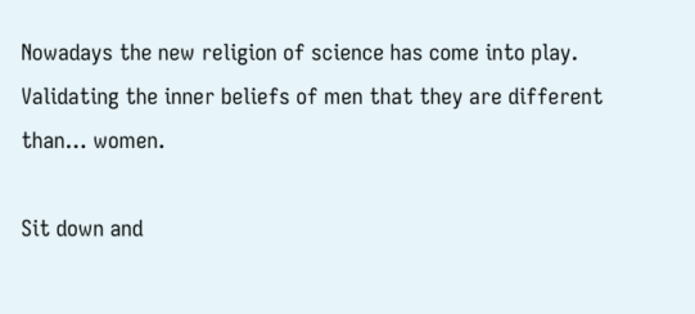Nowadays the new religion of science has come into play. Validating the inner beliefs of men that they are different than… women.

Sit down and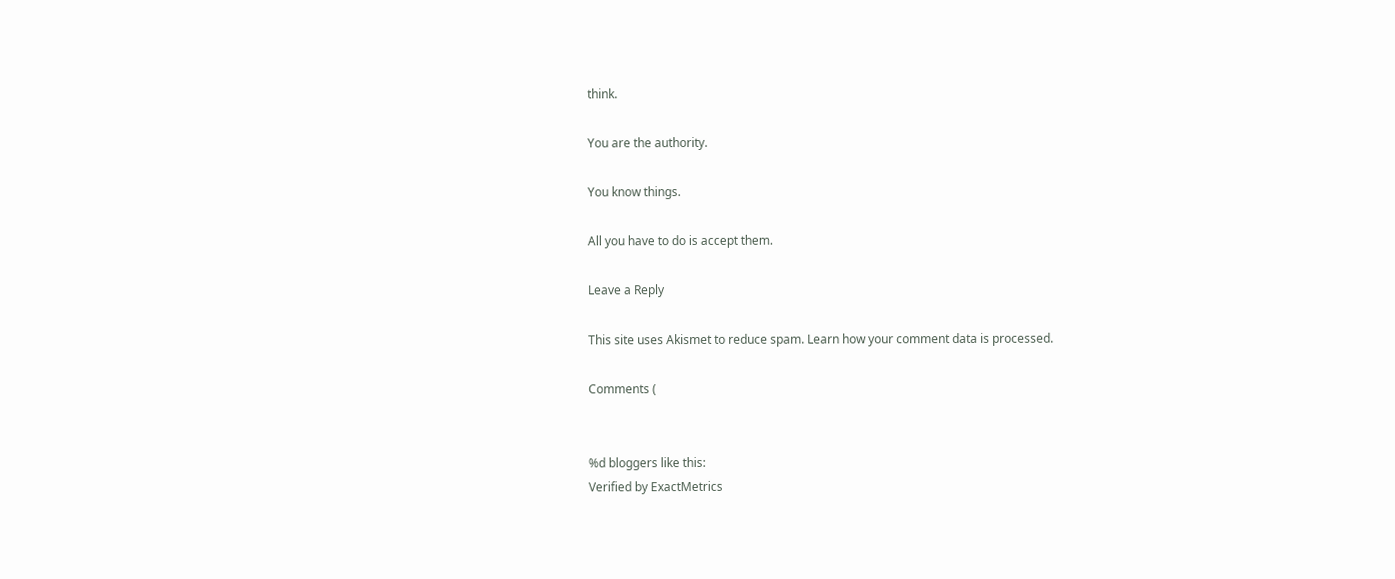think.

You are the authority.

You know things.

All you have to do is accept them.

Leave a Reply

This site uses Akismet to reduce spam. Learn how your comment data is processed.

Comments (


%d bloggers like this:
Verified by ExactMetrics